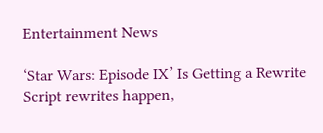Entertainment News

‘Star Wars: Episode IX’ Is Getting a Rewrite
Script rewrites happen,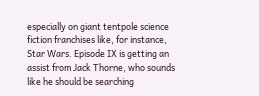especially on giant tentpole science fiction franchises like, for instance, Star Wars. Episode IX is getting an assist from Jack Thorne, who sounds like he should be searching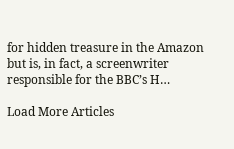for hidden treasure in the Amazon but is, in fact, a screenwriter responsible for the BBC’s H…

Load More Articles